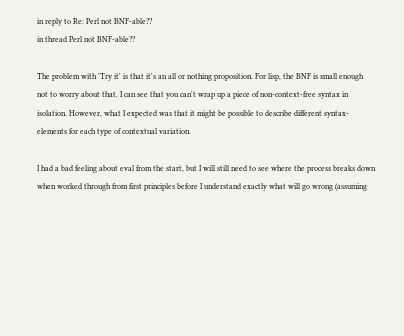in reply to Re: Perl not BNF-able??
in thread Perl not BNF-able??

The problem with 'Try it' is that it's an all or nothing proposition. For lisp, the BNF is small enough not to worry about that. I can see that you can't wrap up a piece of non-context-free syntax in isolation. However, what I expected was that it might be possible to describe different syntax-elements for each type of contextual variation.

I had a bad feeling about eval from the start, but I will still need to see where the process breaks down when worked through from first principles before I understand exactly what will go wrong (assuming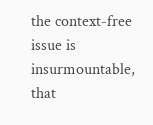the context-free issue is insurmountable, that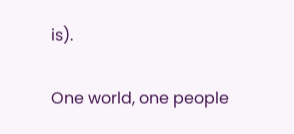is).

One world, one people